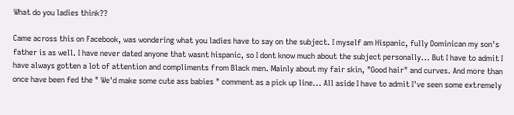What do you ladies think??

Came across this on Facebook, was wondering what you ladies have to say on the subject. I myself am Hispanic, fully Dominican my son's father is as well. I have never dated anyone that wasnt hispanic, so I dont know much about the subject personally... But I have to admit I have always gotten a lot of attention and compliments from Black men. Mainly about my fair skin, "Good hair" and curves. And more than once have been fed the " We'd make some cute ass babies " comment as a pick up line... All aside I have to admit I've seen some extremely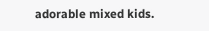adorable mixed kids.